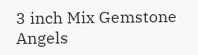3 inch Mix Gemstone Angels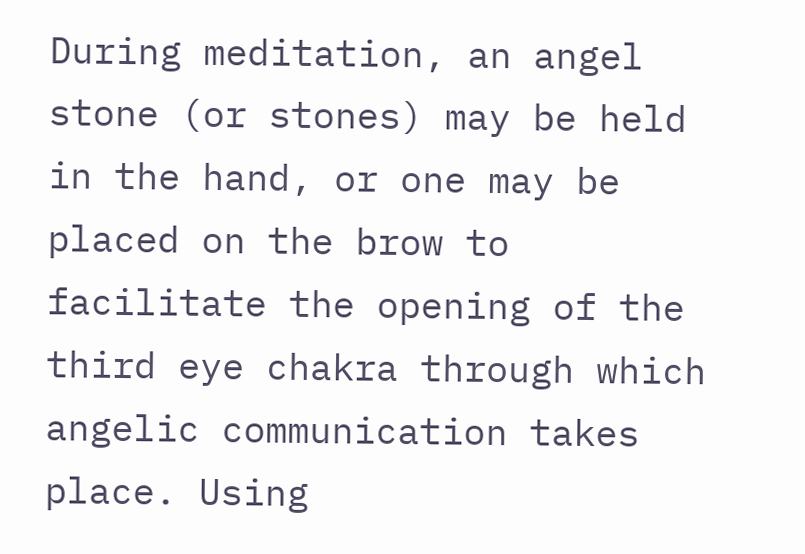During meditation, an angel stone (or stones) may be held in the hand, or one may be placed on the brow to facilitate the opening of the third eye chakra through which angelic communication takes place. Using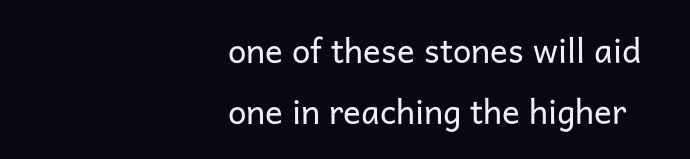one of these stones will aid one in reaching the higher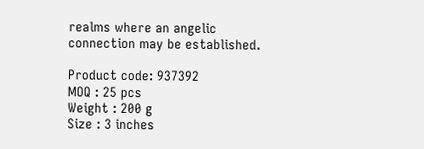realms where an angelic connection may be established.

Product code: 937392
MOQ : 25 pcs
Weight : 200 g
Size : 3 inches